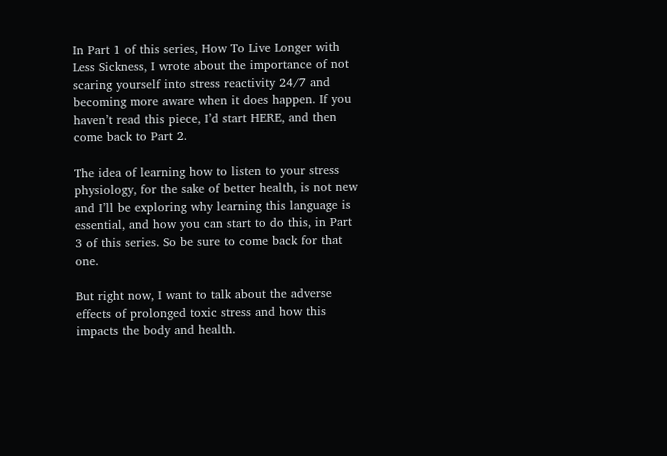In Part 1 of this series, How To Live Longer with Less Sickness, I wrote about the importance of not scaring yourself into stress reactivity 24/7 and becoming more aware when it does happen. If you haven’t read this piece, I’d start HERE, and then come back to Part 2.

The idea of learning how to listen to your stress physiology, for the sake of better health, is not new and I’ll be exploring why learning this language is essential, and how you can start to do this, in Part 3 of this series. So be sure to come back for that one.

But right now, I want to talk about the adverse effects of prolonged toxic stress and how this impacts the body and health.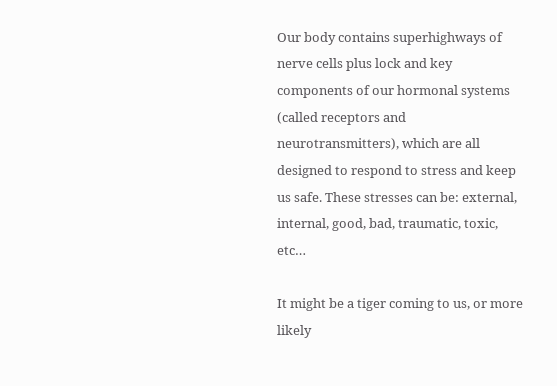Our body contains superhighways of nerve cells plus lock and key components of our hormonal systems (called receptors and neurotransmitters), which are all designed to respond to stress and keep us safe. These stresses can be: external, internal, good, bad, traumatic, toxic, etc…

It might be a tiger coming to us, or more likely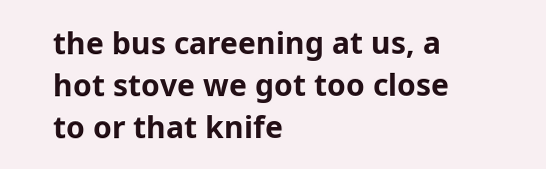the bus careening at us, a hot stove we got too close to or that knife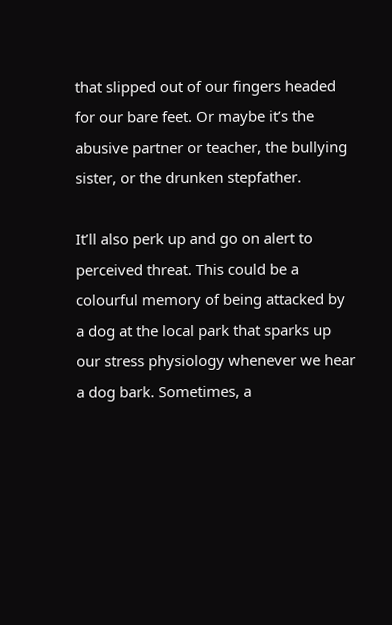that slipped out of our fingers headed for our bare feet. Or maybe it’s the abusive partner or teacher, the bullying sister, or the drunken stepfather.

It’ll also perk up and go on alert to perceived threat. This could be a colourful memory of being attacked by a dog at the local park that sparks up our stress physiology whenever we hear a dog bark. Sometimes, a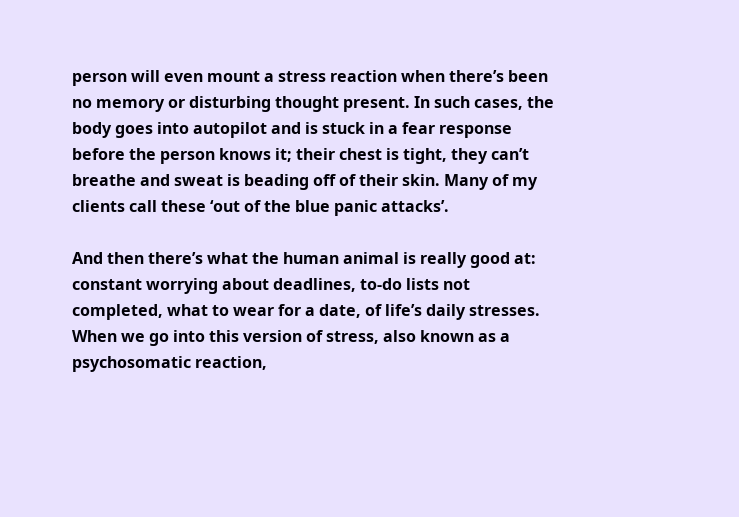person will even mount a stress reaction when there’s been no memory or disturbing thought present. In such cases, the body goes into autopilot and is stuck in a fear response before the person knows it; their chest is tight, they can’t breathe and sweat is beading off of their skin. Many of my clients call these ‘out of the blue panic attacks’.

And then there’s what the human animal is really good at: constant worrying about deadlines, to-do lists not completed, what to wear for a date, of life’s daily stresses. When we go into this version of stress, also known as a psychosomatic reaction,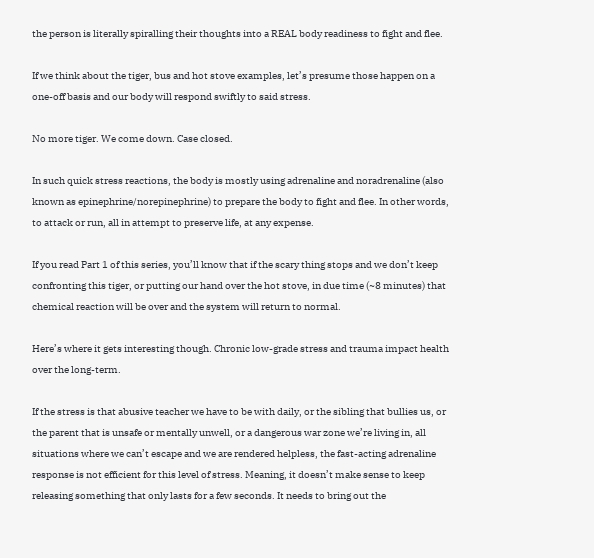the person is literally spiralling their thoughts into a REAL body readiness to fight and flee.

If we think about the tiger, bus and hot stove examples, let’s presume those happen on a one-off basis and our body will respond swiftly to said stress.

No more tiger. We come down. Case closed.

In such quick stress reactions, the body is mostly using adrenaline and noradrenaline (also known as epinephrine/norepinephrine) to prepare the body to fight and flee. In other words, to attack or run, all in attempt to preserve life, at any expense.

If you read Part 1 of this series, you’ll know that if the scary thing stops and we don’t keep confronting this tiger, or putting our hand over the hot stove, in due time (~8 minutes) that chemical reaction will be over and the system will return to normal.

Here’s where it gets interesting though. Chronic low-grade stress and trauma impact health over the long-term.

If the stress is that abusive teacher we have to be with daily, or the sibling that bullies us, or the parent that is unsafe or mentally unwell, or a dangerous war zone we’re living in, all situations where we can’t escape and we are rendered helpless, the fast-acting adrenaline response is not efficient for this level of stress. Meaning, it doesn’t make sense to keep releasing something that only lasts for a few seconds. It needs to bring out the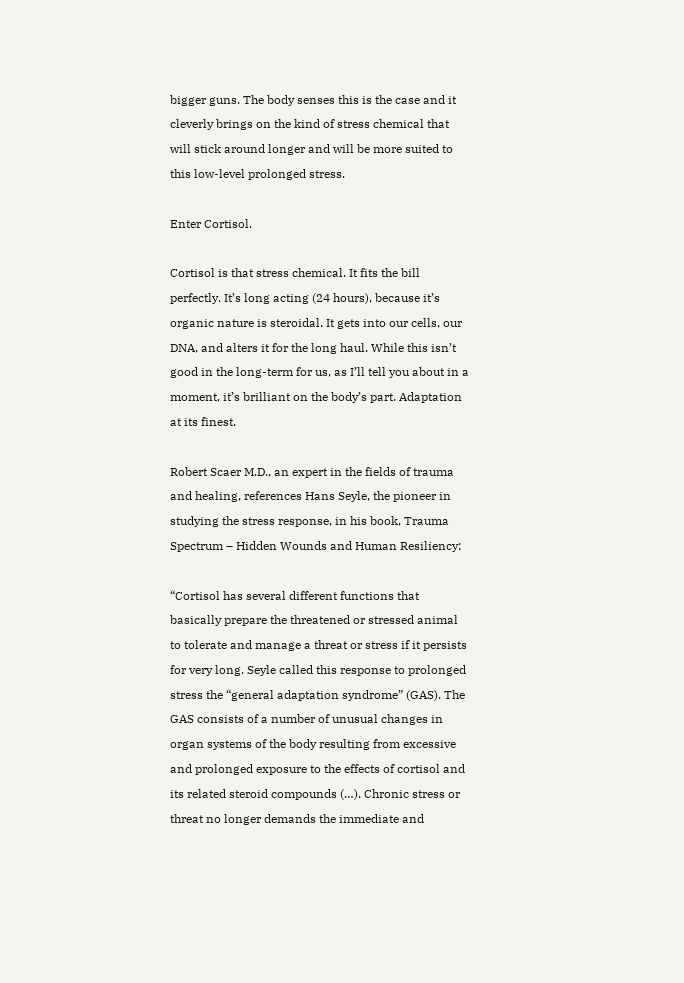bigger guns. The body senses this is the case and it cleverly brings on the kind of stress chemical that will stick around longer and will be more suited to this low-level prolonged stress.

Enter Cortisol.

Cortisol is that stress chemical. It fits the bill perfectly. It’s long acting (24 hours), because it’s organic nature is steroidal. It gets into our cells, our DNA, and alters it for the long haul. While this isn’t good in the long-term for us, as I’ll tell you about in a moment, it’s brilliant on the body’s part. Adaptation at its finest.

Robert Scaer M.D., an expert in the fields of trauma and healing, references Hans Seyle, the pioneer in studying the stress response, in his book, Trauma Spectrum – Hidden Wounds and Human Resiliency:

“Cortisol has several different functions that basically prepare the threatened or stressed animal to tolerate and manage a threat or stress if it persists for very long. Seyle called this response to prolonged stress the “general adaptation syndrome” (GAS). The GAS consists of a number of unusual changes in organ systems of the body resulting from excessive and prolonged exposure to the effects of cortisol and its related steroid compounds (…). Chronic stress or threat no longer demands the immediate and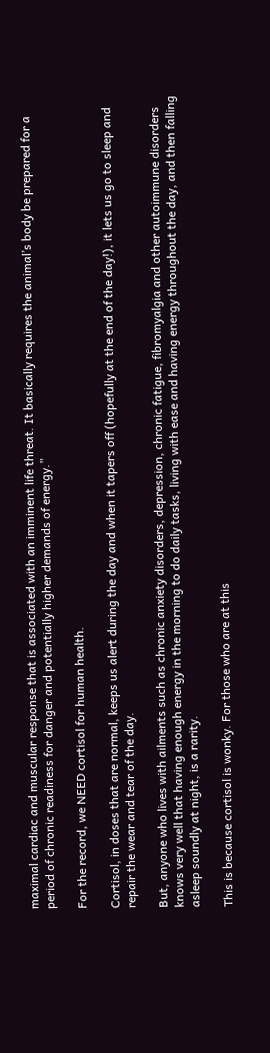maximal cardiac and muscular response that is associated with an imminent life threat. It basically requires the animal’s body be prepared for a period of chronic readiness for danger and potentially higher demands of energy.”

For the record, we NEED cortisol for human health.

Cortisol, in doses that are normal, keeps us alert during the day and when it tapers off (hopefully at the end of the day!), it lets us go to sleep and repair the wear and tear of the day.

But, anyone who lives with ailments such as chronic anxiety disorders, depression, chronic fatigue, fibromyalgia and other autoimmune disorders knows very well that having enough energy in the morning to do daily tasks, living with ease and having energy throughout the day, and then falling asleep soundly at night, is a rarity.

This is because cortisol is wonky. For those who are at this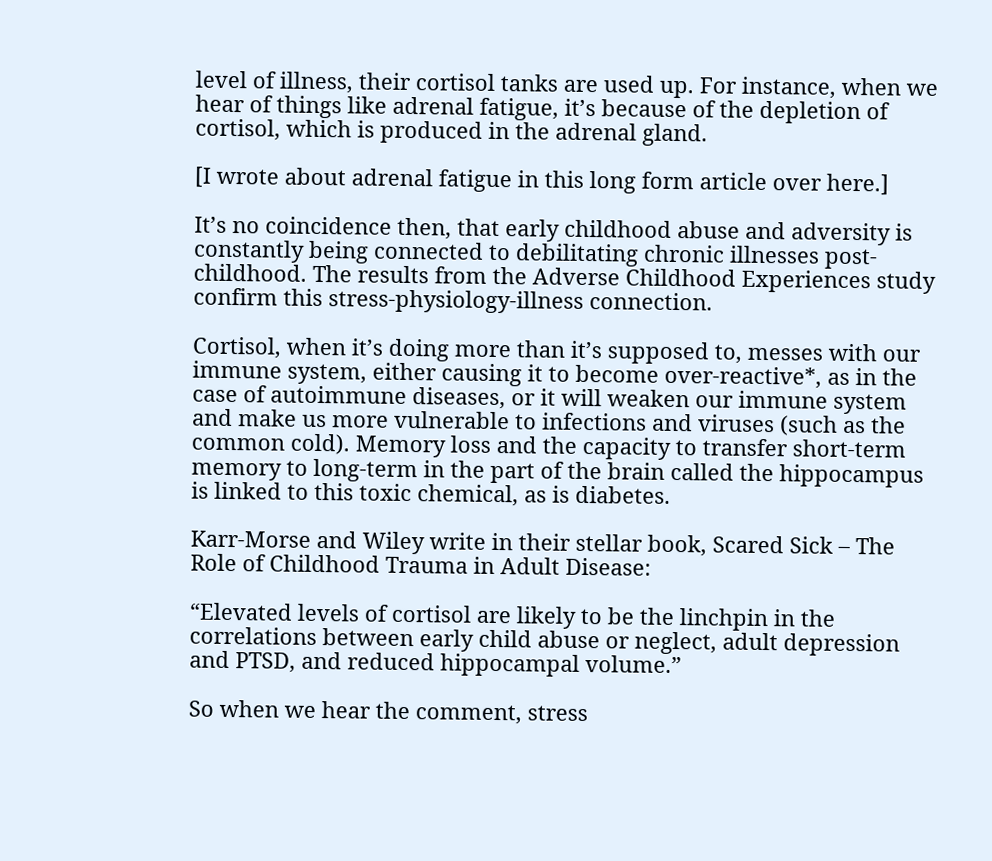level of illness, their cortisol tanks are used up. For instance, when we hear of things like adrenal fatigue, it’s because of the depletion of cortisol, which is produced in the adrenal gland.

[I wrote about adrenal fatigue in this long form article over here.]

It’s no coincidence then, that early childhood abuse and adversity is constantly being connected to debilitating chronic illnesses post-childhood. The results from the Adverse Childhood Experiences study confirm this stress-physiology-illness connection.

Cortisol, when it’s doing more than it’s supposed to, messes with our immune system, either causing it to become over-reactive*, as in the case of autoimmune diseases, or it will weaken our immune system and make us more vulnerable to infections and viruses (such as the common cold). Memory loss and the capacity to transfer short-term memory to long-term in the part of the brain called the hippocampus is linked to this toxic chemical, as is diabetes.

Karr-Morse and Wiley write in their stellar book, Scared Sick – The Role of Childhood Trauma in Adult Disease:

“Elevated levels of cortisol are likely to be the linchpin in the correlations between early child abuse or neglect, adult depression and PTSD, and reduced hippocampal volume.”

So when we hear the comment, stress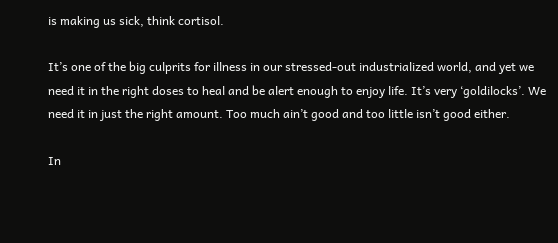is making us sick, think cortisol.

It’s one of the big culprits for illness in our stressed-out industrialized world, and yet we need it in the right doses to heal and be alert enough to enjoy life. It’s very ‘goldilocks’. We need it in just the right amount. Too much ain’t good and too little isn’t good either.

In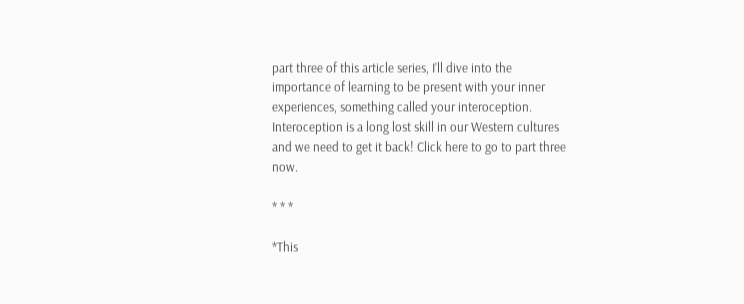part three of this article series, I’ll dive into the importance of learning to be present with your inner experiences, something called your interoception. Interoception is a long lost skill in our Western cultures and we need to get it back! Click here to go to part three now.

* * *

*This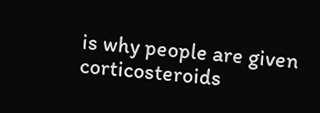is why people are given corticosteroids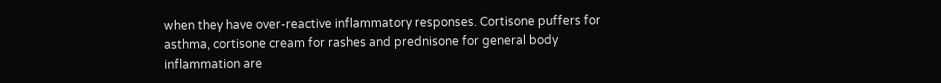when they have over-reactive inflammatory responses. Cortisone puffers for asthma, cortisone cream for rashes and prednisone for general body inflammation are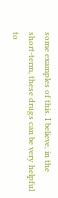some examples of this. I believe, in the short-term, these drugs can be very helpful to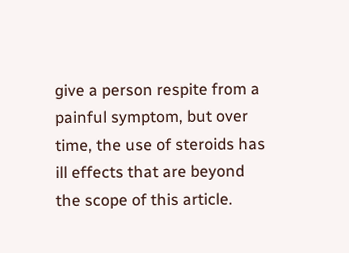give a person respite from a painful symptom, but over time, the use of steroids has ill effects that are beyond the scope of this article.